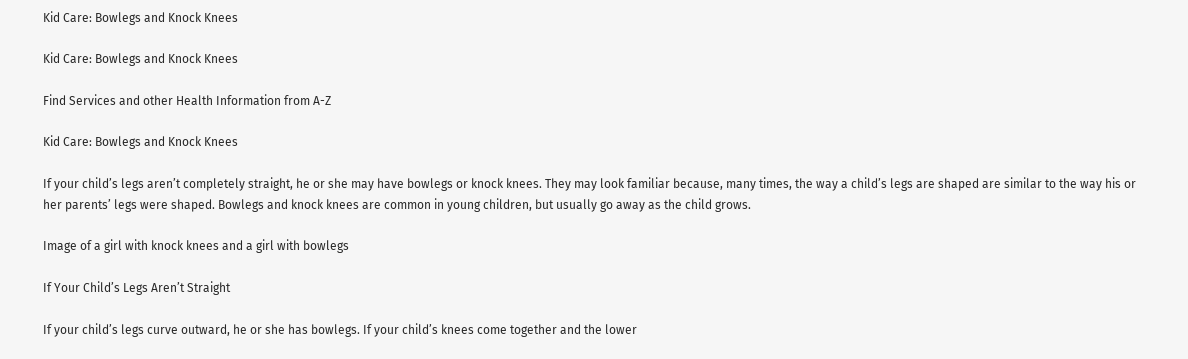Kid Care: Bowlegs and Knock Knees

Kid Care: Bowlegs and Knock Knees

Find Services and other Health Information from A-Z

Kid Care: Bowlegs and Knock Knees

If your child’s legs aren’t completely straight, he or she may have bowlegs or knock knees. They may look familiar because, many times, the way a child’s legs are shaped are similar to the way his or her parents’ legs were shaped. Bowlegs and knock knees are common in young children, but usually go away as the child grows.

Image of a girl with knock knees and a girl with bowlegs

If Your Child’s Legs Aren’t Straight

If your child’s legs curve outward, he or she has bowlegs. If your child’s knees come together and the lower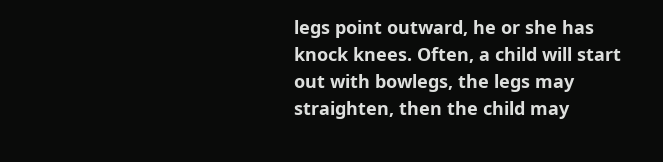legs point outward, he or she has knock knees. Often, a child will start out with bowlegs, the legs may straighten, then the child may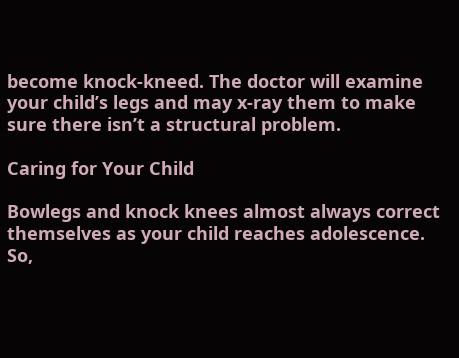become knock-kneed. The doctor will examine your child’s legs and may x-ray them to make sure there isn’t a structural problem.

Caring for Your Child

Bowlegs and knock knees almost always correct themselves as your child reaches adolescence. So,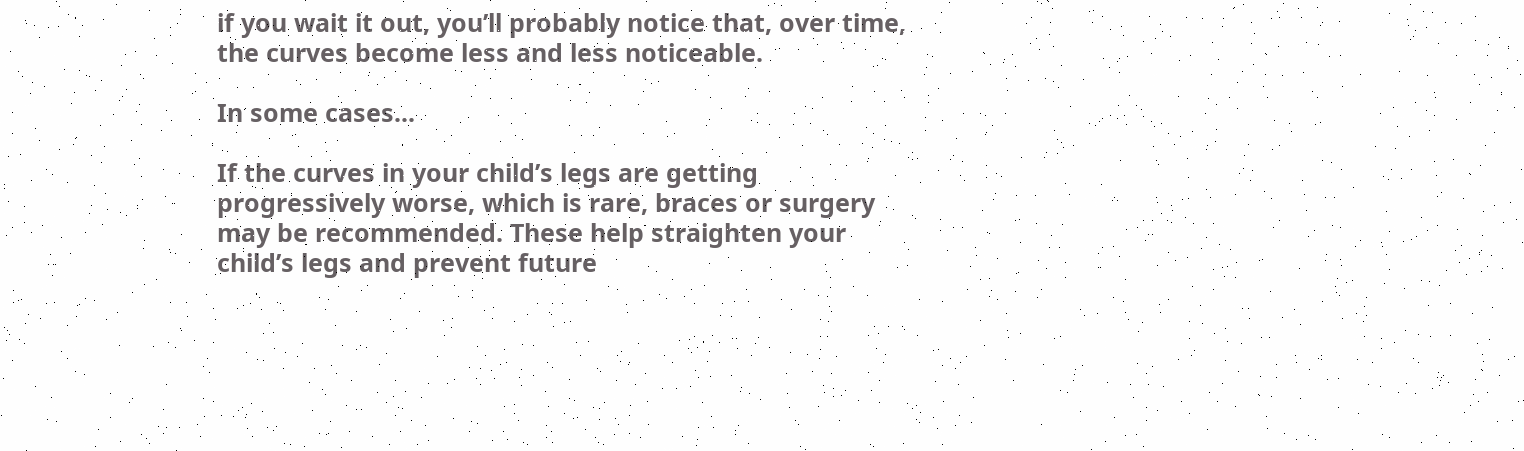if you wait it out, you’ll probably notice that, over time, the curves become less and less noticeable.

In some cases...

If the curves in your child’s legs are getting progressively worse, which is rare, braces or surgery may be recommended. These help straighten your child’s legs and prevent future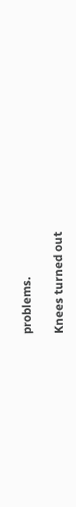problems.

Knees turned out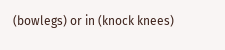(bowlegs) or in (knock knees)